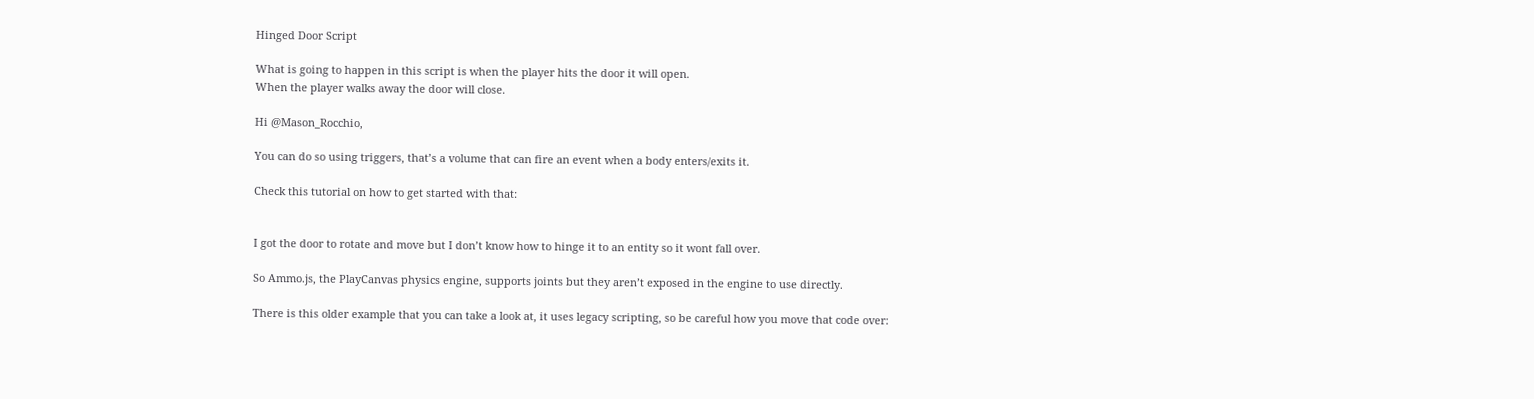Hinged Door Script

What is going to happen in this script is when the player hits the door it will open.
When the player walks away the door will close.

Hi @Mason_Rocchio,

You can do so using triggers, that’s a volume that can fire an event when a body enters/exits it.

Check this tutorial on how to get started with that:


I got the door to rotate and move but I don’t know how to hinge it to an entity so it wont fall over.

So Ammo.js, the PlayCanvas physics engine, supports joints but they aren’t exposed in the engine to use directly.

There is this older example that you can take a look at, it uses legacy scripting, so be careful how you move that code over: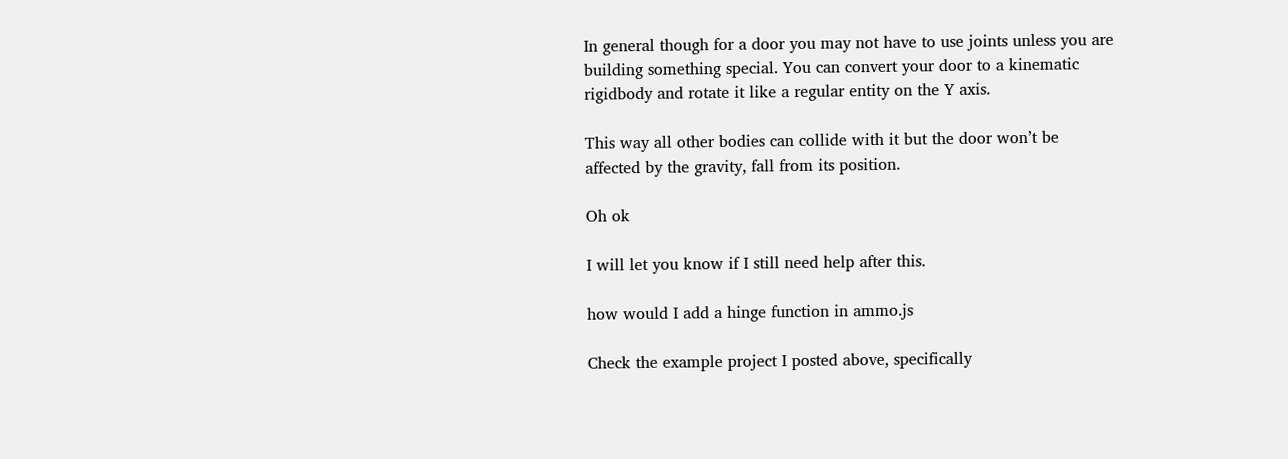In general though for a door you may not have to use joints unless you are building something special. You can convert your door to a kinematic rigidbody and rotate it like a regular entity on the Y axis.

This way all other bodies can collide with it but the door won’t be affected by the gravity, fall from its position.

Oh ok

I will let you know if I still need help after this.

how would I add a hinge function in ammo.js

Check the example project I posted above, specifically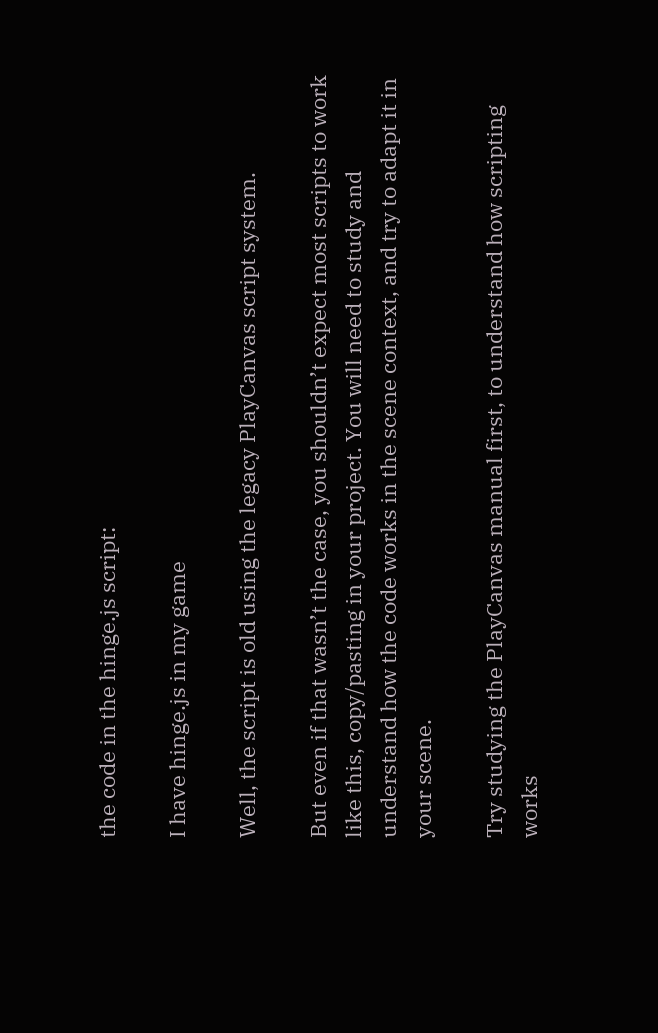the code in the hinge.js script:

I have hinge.js in my game

Well, the script is old using the legacy PlayCanvas script system.

But even if that wasn’t the case, you shouldn’t expect most scripts to work like this, copy/pasting in your project. You will need to study and understand how the code works in the scene context, and try to adapt it in your scene.

Try studying the PlayCanvas manual first, to understand how scripting works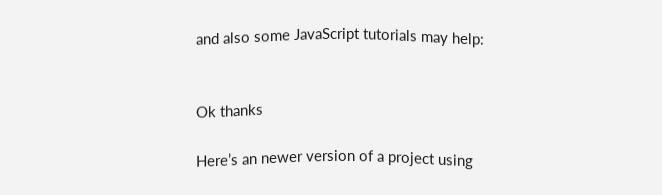and also some JavaScript tutorials may help:


Ok thanks

Here’s an newer version of a project using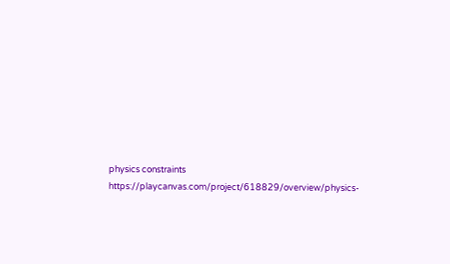physics constraints https://playcanvas.com/project/618829/overview/physics-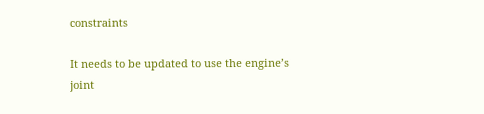constraints

It needs to be updated to use the engine’s joint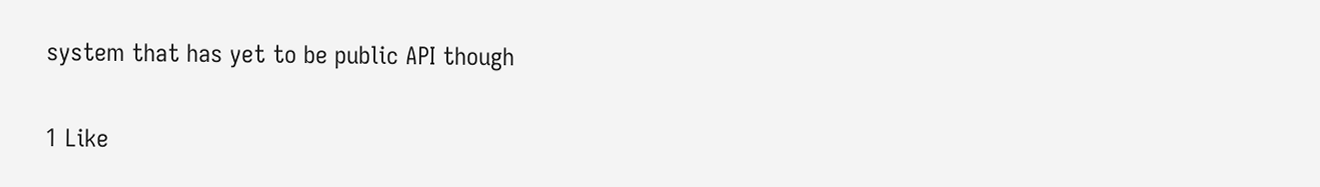system that has yet to be public API though

1 Like